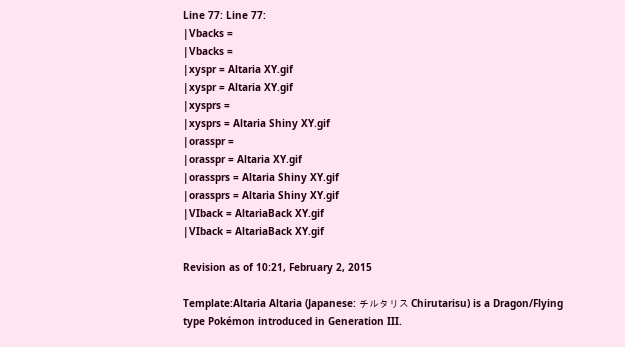Line 77: Line 77:
|Vbacks =
|Vbacks =
|xyspr = Altaria XY.gif
|xyspr = Altaria XY.gif
|xysprs =
|xysprs = Altaria Shiny XY.gif
|orasspr =
|orasspr = Altaria XY.gif
|orassprs = Altaria Shiny XY.gif
|orassprs = Altaria Shiny XY.gif
|VIback = AltariaBack XY.gif
|VIback = AltariaBack XY.gif

Revision as of 10:21, February 2, 2015

Template:Altaria Altaria (Japanese: チルタリス Chirutarisu) is a Dragon/Flying type Pokémon introduced in Generation III.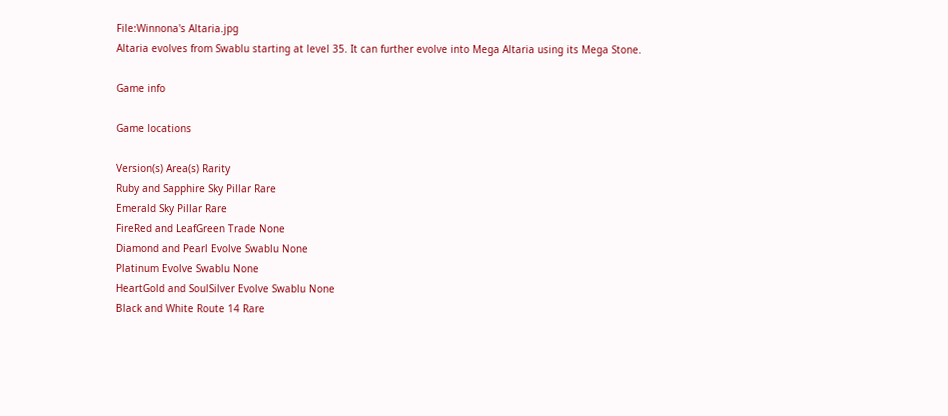File:Winnona's Altaria.jpg
Altaria evolves from Swablu starting at level 35. It can further evolve into Mega Altaria using its Mega Stone.

Game info

Game locations

Version(s) Area(s) Rarity
Ruby and Sapphire Sky Pillar Rare
Emerald Sky Pillar Rare
FireRed and LeafGreen Trade None
Diamond and Pearl Evolve Swablu None
Platinum Evolve Swablu None
HeartGold and SoulSilver Evolve Swablu None
Black and White Route 14 Rare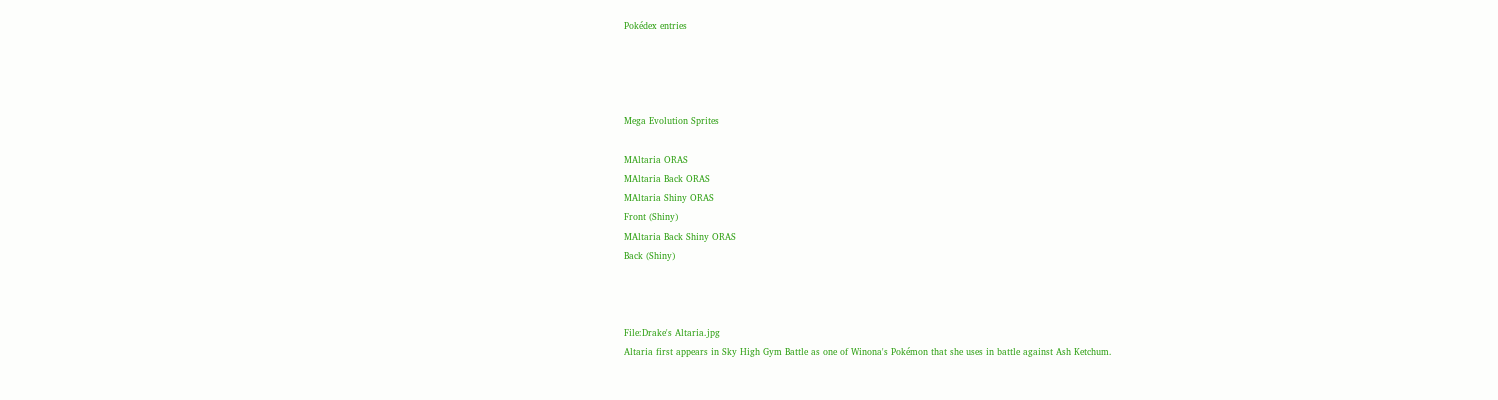Pokédex entries




Mega Evolution Sprites

MAltaria ORAS
MAltaria Back ORAS
MAltaria Shiny ORAS
Front (Shiny)
MAltaria Back Shiny ORAS
Back (Shiny)



File:Drake's Altaria.jpg
Altaria first appears in Sky High Gym Battle as one of Winona's Pokémon that she uses in battle against Ash Ketchum.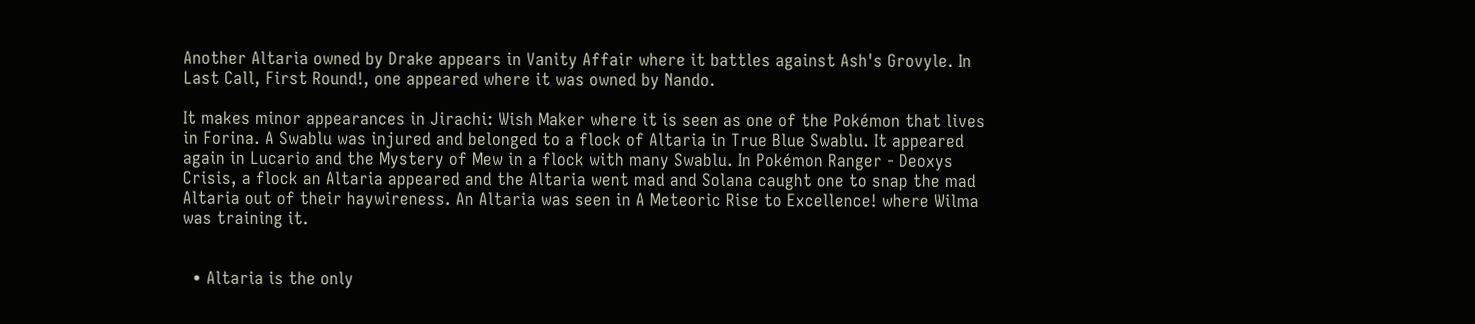Another Altaria owned by Drake appears in Vanity Affair where it battles against Ash's Grovyle. In Last Call, First Round!, one appeared where it was owned by Nando.

It makes minor appearances in Jirachi: Wish Maker where it is seen as one of the Pokémon that lives in Forina. A Swablu was injured and belonged to a flock of Altaria in True Blue Swablu. It appeared again in Lucario and the Mystery of Mew in a flock with many Swablu. In Pokémon Ranger - Deoxys Crisis, a flock an Altaria appeared and the Altaria went mad and Solana caught one to snap the mad Altaria out of their haywireness. An Altaria was seen in A Meteoric Rise to Excellence! where Wilma was training it.


  • Altaria is the only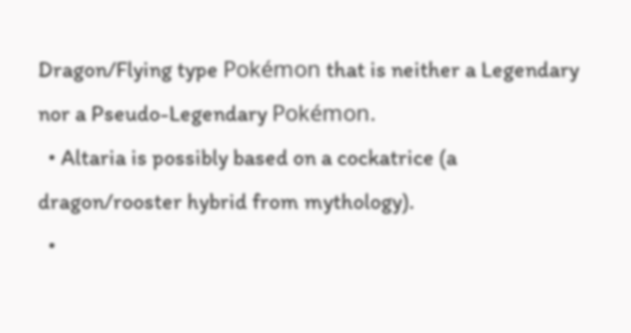Dragon/Flying type Pokémon that is neither a Legendary nor a Pseudo-Legendary Pokémon.
  • Altaria is possibly based on a cockatrice (a dragon/rooster hybrid from mythology).
  •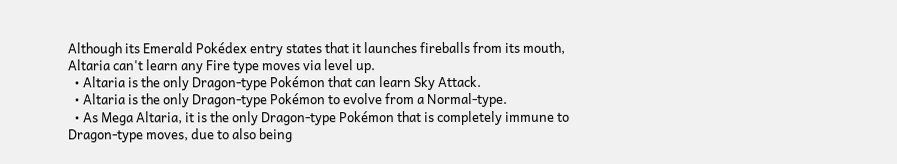Although its Emerald Pokédex entry states that it launches fireballs from its mouth, Altaria can't learn any Fire type moves via level up.
  • Altaria is the only Dragon-type Pokémon that can learn Sky Attack.
  • Altaria is the only Dragon-type Pokémon to evolve from a Normal-type.
  • As Mega Altaria, it is the only Dragon-type Pokémon that is completely immune to Dragon-type moves, due to also being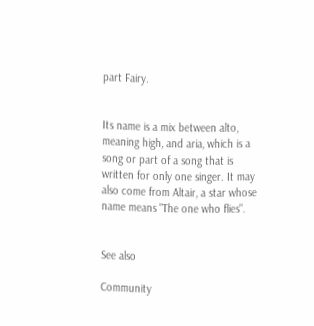part Fairy.


Its name is a mix between alto, meaning high, and aria, which is a song or part of a song that is written for only one singer. It may also come from Altair, a star whose name means "The one who flies".


See also

Community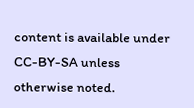content is available under CC-BY-SA unless otherwise noted.